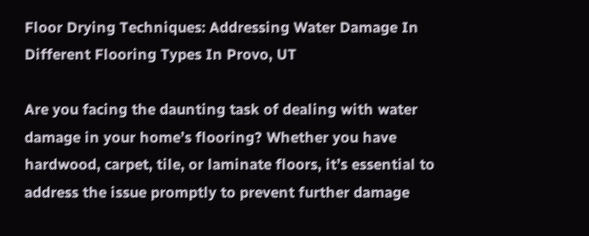Floor Drying Techniques: Addressing Water Damage In Different Flooring Types In Provo, UT

Are you facing the daunting task of dealing with water damage in your home’s flooring? Whether you have hardwood, carpet, tile, or laminate floors, it’s essential to address the issue promptly to prevent further damage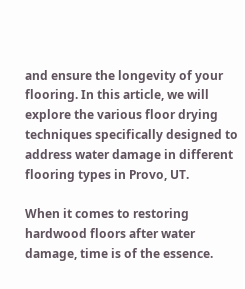and ensure the longevity of your flooring. In this article, we will explore the various floor drying techniques specifically designed to address water damage in different flooring types in Provo, UT.

When it comes to restoring hardwood floors after water damage, time is of the essence.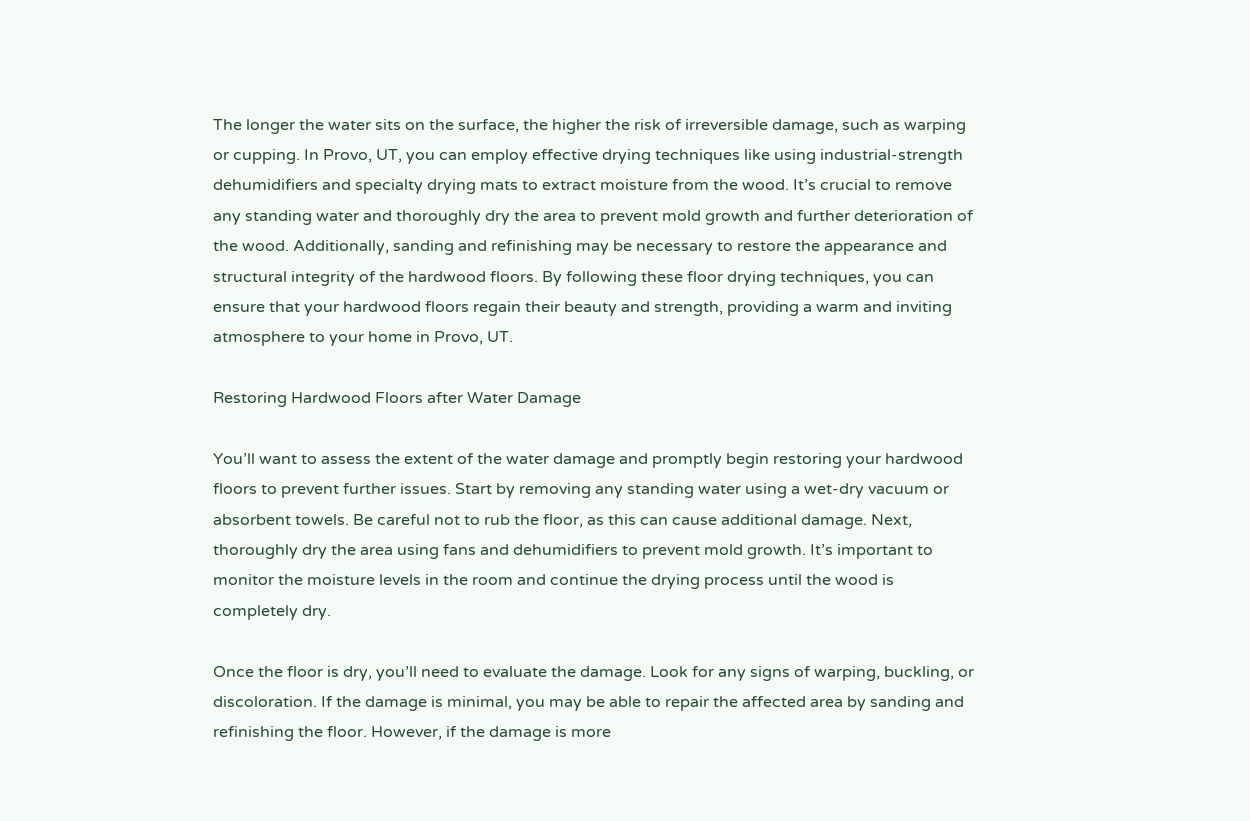The longer the water sits on the surface, the higher the risk of irreversible damage, such as warping or cupping. In Provo, UT, you can employ effective drying techniques like using industrial-strength dehumidifiers and specialty drying mats to extract moisture from the wood. It’s crucial to remove any standing water and thoroughly dry the area to prevent mold growth and further deterioration of the wood. Additionally, sanding and refinishing may be necessary to restore the appearance and structural integrity of the hardwood floors. By following these floor drying techniques, you can ensure that your hardwood floors regain their beauty and strength, providing a warm and inviting atmosphere to your home in Provo, UT.

Restoring Hardwood Floors after Water Damage

You’ll want to assess the extent of the water damage and promptly begin restoring your hardwood floors to prevent further issues. Start by removing any standing water using a wet-dry vacuum or absorbent towels. Be careful not to rub the floor, as this can cause additional damage. Next, thoroughly dry the area using fans and dehumidifiers to prevent mold growth. It’s important to monitor the moisture levels in the room and continue the drying process until the wood is completely dry.

Once the floor is dry, you’ll need to evaluate the damage. Look for any signs of warping, buckling, or discoloration. If the damage is minimal, you may be able to repair the affected area by sanding and refinishing the floor. However, if the damage is more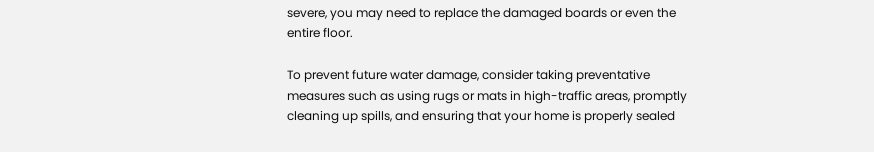severe, you may need to replace the damaged boards or even the entire floor.

To prevent future water damage, consider taking preventative measures such as using rugs or mats in high-traffic areas, promptly cleaning up spills, and ensuring that your home is properly sealed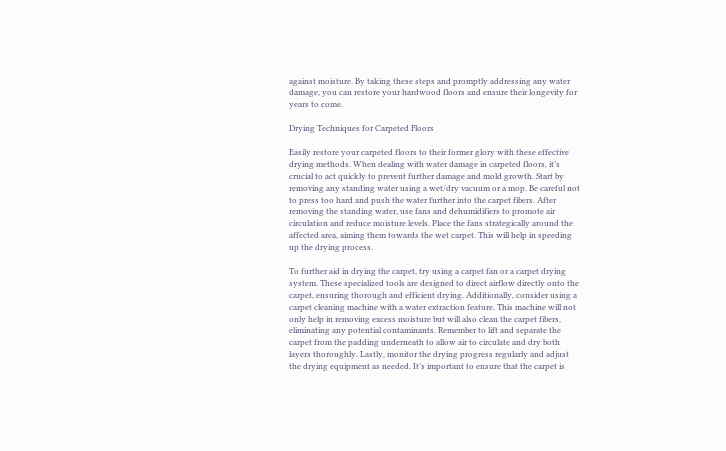against moisture. By taking these steps and promptly addressing any water damage, you can restore your hardwood floors and ensure their longevity for years to come.

Drying Techniques for Carpeted Floors

Easily restore your carpeted floors to their former glory with these effective drying methods. When dealing with water damage in carpeted floors, it’s crucial to act quickly to prevent further damage and mold growth. Start by removing any standing water using a wet/dry vacuum or a mop. Be careful not to press too hard and push the water further into the carpet fibers. After removing the standing water, use fans and dehumidifiers to promote air circulation and reduce moisture levels. Place the fans strategically around the affected area, aiming them towards the wet carpet. This will help in speeding up the drying process.

To further aid in drying the carpet, try using a carpet fan or a carpet drying system. These specialized tools are designed to direct airflow directly onto the carpet, ensuring thorough and efficient drying. Additionally, consider using a carpet cleaning machine with a water extraction feature. This machine will not only help in removing excess moisture but will also clean the carpet fibers, eliminating any potential contaminants. Remember to lift and separate the carpet from the padding underneath to allow air to circulate and dry both layers thoroughly. Lastly, monitor the drying progress regularly and adjust the drying equipment as needed. It’s important to ensure that the carpet is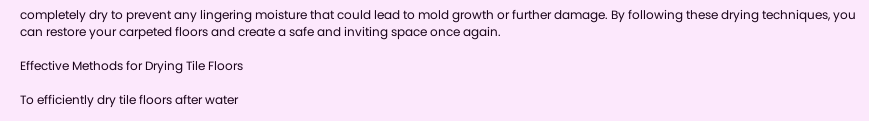completely dry to prevent any lingering moisture that could lead to mold growth or further damage. By following these drying techniques, you can restore your carpeted floors and create a safe and inviting space once again.

Effective Methods for Drying Tile Floors

To efficiently dry tile floors after water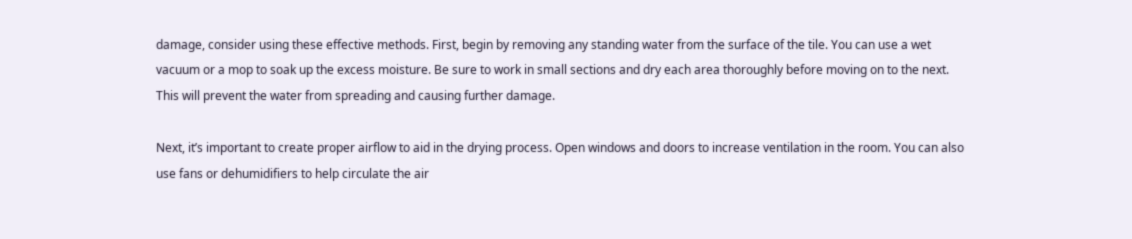damage, consider using these effective methods. First, begin by removing any standing water from the surface of the tile. You can use a wet vacuum or a mop to soak up the excess moisture. Be sure to work in small sections and dry each area thoroughly before moving on to the next. This will prevent the water from spreading and causing further damage.

Next, it’s important to create proper airflow to aid in the drying process. Open windows and doors to increase ventilation in the room. You can also use fans or dehumidifiers to help circulate the air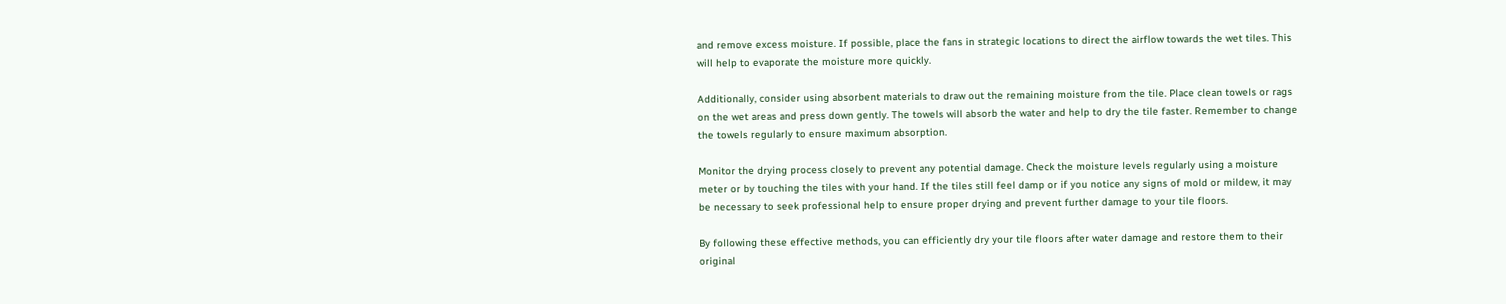and remove excess moisture. If possible, place the fans in strategic locations to direct the airflow towards the wet tiles. This will help to evaporate the moisture more quickly.

Additionally, consider using absorbent materials to draw out the remaining moisture from the tile. Place clean towels or rags on the wet areas and press down gently. The towels will absorb the water and help to dry the tile faster. Remember to change the towels regularly to ensure maximum absorption.

Monitor the drying process closely to prevent any potential damage. Check the moisture levels regularly using a moisture meter or by touching the tiles with your hand. If the tiles still feel damp or if you notice any signs of mold or mildew, it may be necessary to seek professional help to ensure proper drying and prevent further damage to your tile floors.

By following these effective methods, you can efficiently dry your tile floors after water damage and restore them to their original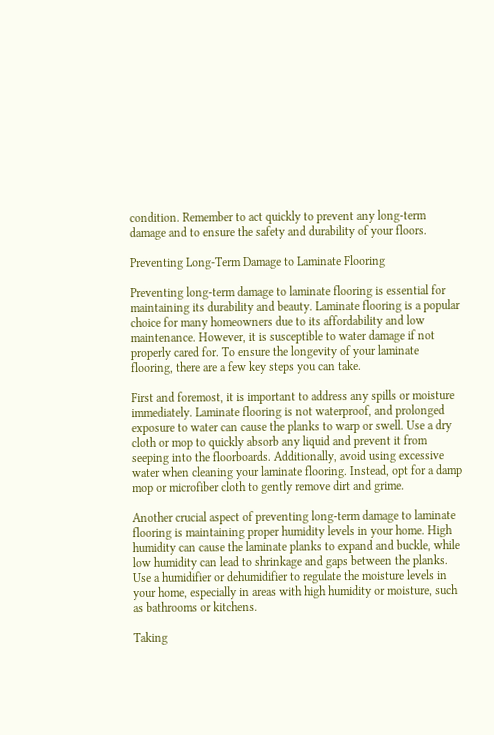condition. Remember to act quickly to prevent any long-term damage and to ensure the safety and durability of your floors.

Preventing Long-Term Damage to Laminate Flooring

Preventing long-term damage to laminate flooring is essential for maintaining its durability and beauty. Laminate flooring is a popular choice for many homeowners due to its affordability and low maintenance. However, it is susceptible to water damage if not properly cared for. To ensure the longevity of your laminate flooring, there are a few key steps you can take.

First and foremost, it is important to address any spills or moisture immediately. Laminate flooring is not waterproof, and prolonged exposure to water can cause the planks to warp or swell. Use a dry cloth or mop to quickly absorb any liquid and prevent it from seeping into the floorboards. Additionally, avoid using excessive water when cleaning your laminate flooring. Instead, opt for a damp mop or microfiber cloth to gently remove dirt and grime.

Another crucial aspect of preventing long-term damage to laminate flooring is maintaining proper humidity levels in your home. High humidity can cause the laminate planks to expand and buckle, while low humidity can lead to shrinkage and gaps between the planks. Use a humidifier or dehumidifier to regulate the moisture levels in your home, especially in areas with high humidity or moisture, such as bathrooms or kitchens.

Taking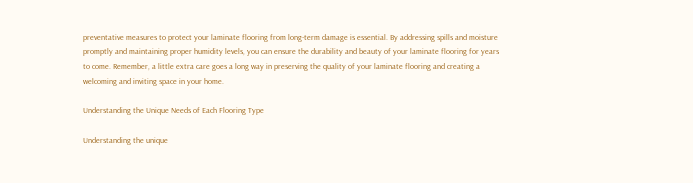preventative measures to protect your laminate flooring from long-term damage is essential. By addressing spills and moisture promptly and maintaining proper humidity levels, you can ensure the durability and beauty of your laminate flooring for years to come. Remember, a little extra care goes a long way in preserving the quality of your laminate flooring and creating a welcoming and inviting space in your home.

Understanding the Unique Needs of Each Flooring Type

Understanding the unique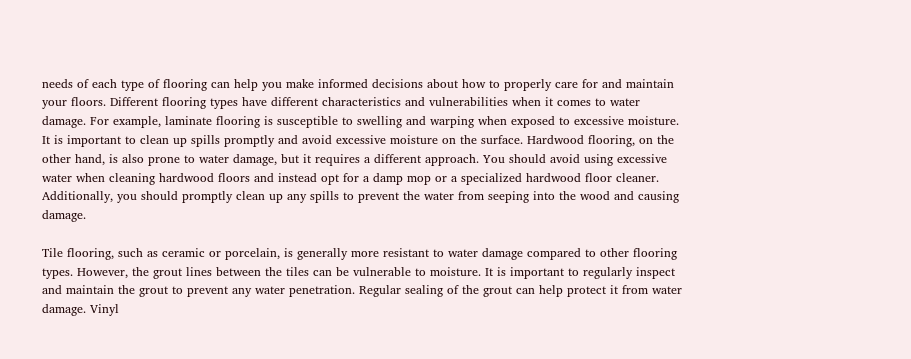needs of each type of flooring can help you make informed decisions about how to properly care for and maintain your floors. Different flooring types have different characteristics and vulnerabilities when it comes to water damage. For example, laminate flooring is susceptible to swelling and warping when exposed to excessive moisture. It is important to clean up spills promptly and avoid excessive moisture on the surface. Hardwood flooring, on the other hand, is also prone to water damage, but it requires a different approach. You should avoid using excessive water when cleaning hardwood floors and instead opt for a damp mop or a specialized hardwood floor cleaner. Additionally, you should promptly clean up any spills to prevent the water from seeping into the wood and causing damage.

Tile flooring, such as ceramic or porcelain, is generally more resistant to water damage compared to other flooring types. However, the grout lines between the tiles can be vulnerable to moisture. It is important to regularly inspect and maintain the grout to prevent any water penetration. Regular sealing of the grout can help protect it from water damage. Vinyl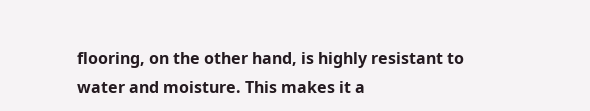flooring, on the other hand, is highly resistant to water and moisture. This makes it a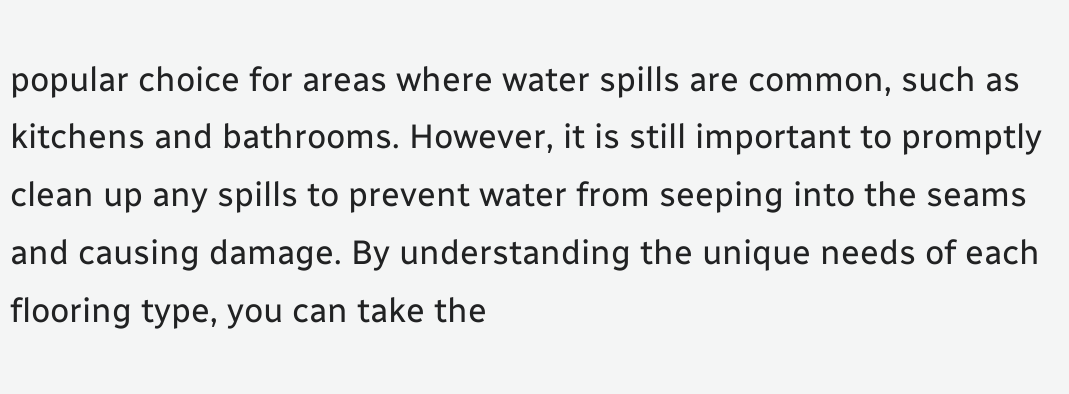popular choice for areas where water spills are common, such as kitchens and bathrooms. However, it is still important to promptly clean up any spills to prevent water from seeping into the seams and causing damage. By understanding the unique needs of each flooring type, you can take the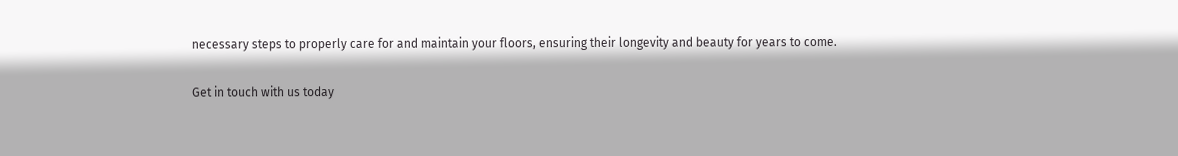necessary steps to properly care for and maintain your floors, ensuring their longevity and beauty for years to come.

Get in touch with us today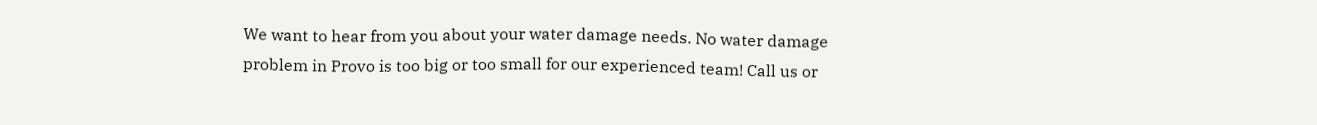We want to hear from you about your water damage needs. No water damage problem in Provo is too big or too small for our experienced team! Call us or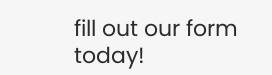fill out our form today!